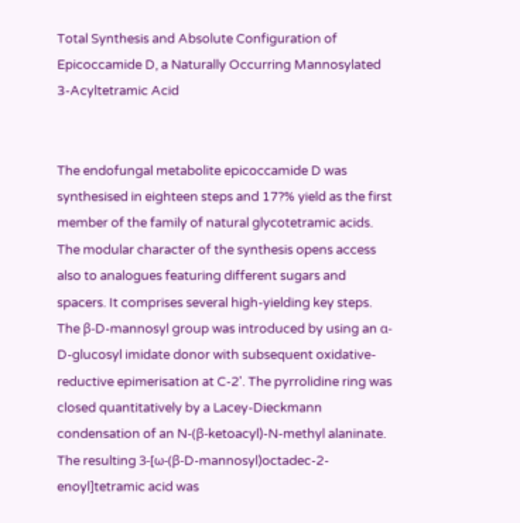Total Synthesis and Absolute Configuration of Epicoccamide D, a Naturally Occurring Mannosylated 3-Acyltetramic Acid


The endofungal metabolite epicoccamide D was synthesised in eighteen steps and 17?% yield as the first member of the family of natural glycotetramic acids. The modular character of the synthesis opens access also to analogues featuring different sugars and spacers. It comprises several high-yielding key steps. The β-D-mannosyl group was introduced by using an α-D-glucosyl imidate donor with subsequent oxidative-reductive epimerisation at C-2'. The pyrrolidine ring was closed quantitatively by a Lacey-Dieckmann condensation of an N-(β-ketoacyl)-N-methyl alaninate. The resulting 3-[ω-(β-D-mannosyl)octadec-2-enoyl]tetramic acid was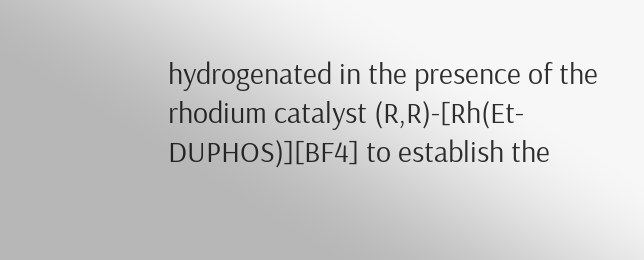hydrogenated in the presence of the rhodium catalyst (R,R)-[Rh(Et-DUPHOS)][BF4] to establish the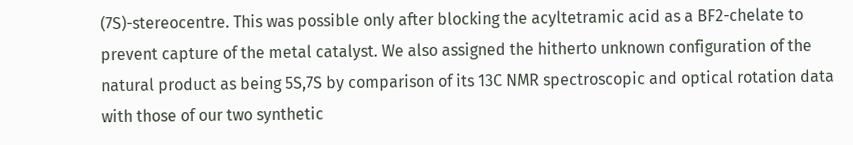(7S)-stereocentre. This was possible only after blocking the acyltetramic acid as a BF2-chelate to prevent capture of the metal catalyst. We also assigned the hitherto unknown configuration of the natural product as being 5S,7S by comparison of its 13C NMR spectroscopic and optical rotation data with those of our two synthetic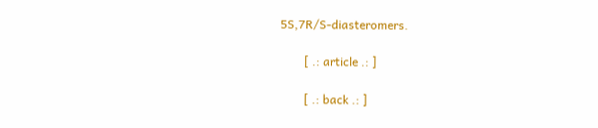5S,7R/S-diasteromers.

        [ .: article .: ]

        [ .: back .: ]